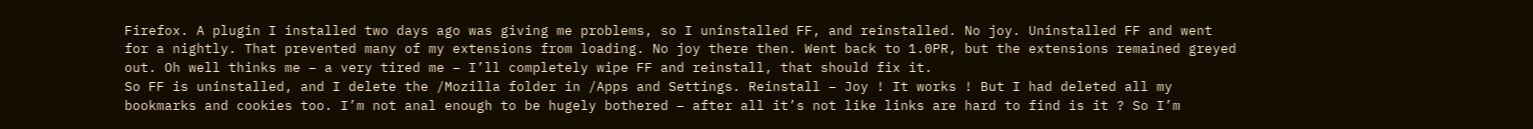Firefox. A plugin I installed two days ago was giving me problems, so I uninstalled FF, and reinstalled. No joy. Uninstalled FF and went for a nightly. That prevented many of my extensions from loading. No joy there then. Went back to 1.0PR, but the extensions remained greyed out. Oh well thinks me – a very tired me – I’ll completely wipe FF and reinstall, that should fix it.
So FF is uninstalled, and I delete the /Mozilla folder in /Apps and Settings. Reinstall – Joy ! It works ! But I had deleted all my bookmarks and cookies too. I’m not anal enough to be hugely bothered – after all it’s not like links are hard to find is it ? So I’m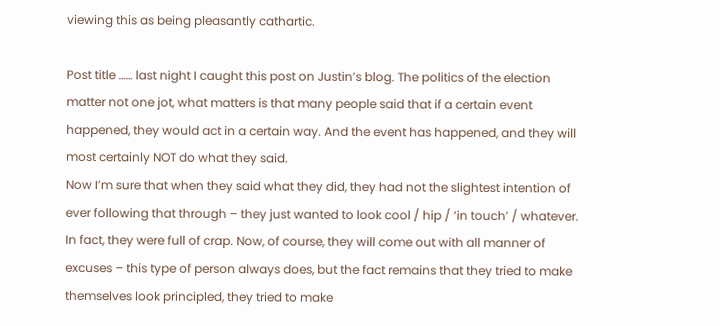viewing this as being pleasantly cathartic.

Post title …… last night I caught this post on Justin’s blog. The politics of the election matter not one jot, what matters is that many people said that if a certain event happened, they would act in a certain way. And the event has happened, and they will most certainly NOT do what they said.
Now I’m sure that when they said what they did, they had not the slightest intention of ever following that through – they just wanted to look cool / hip / ‘in touch’ / whatever. In fact, they were full of crap. Now, of course, they will come out with all manner of excuses – this type of person always does, but the fact remains that they tried to make themselves look principled, they tried to make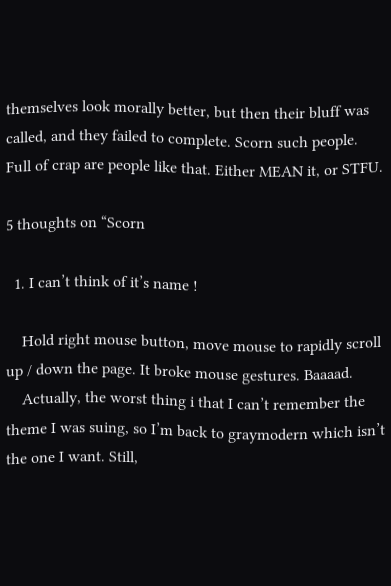themselves look morally better, but then their bluff was called, and they failed to complete. Scorn such people.
Full of crap are people like that. Either MEAN it, or STFU.

5 thoughts on “Scorn

  1. I can’t think of it’s name !

    Hold right mouse button, move mouse to rapidly scroll up / down the page. It broke mouse gestures. Baaaad.
    Actually, the worst thing i that I can’t remember the theme I was suing, so I’m back to graymodern which isn’t the one I want. Still,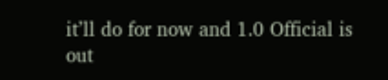it’ll do for now and 1.0 Official is out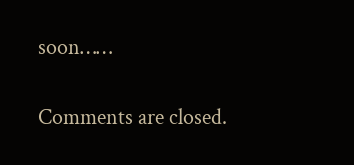soon……

Comments are closed.